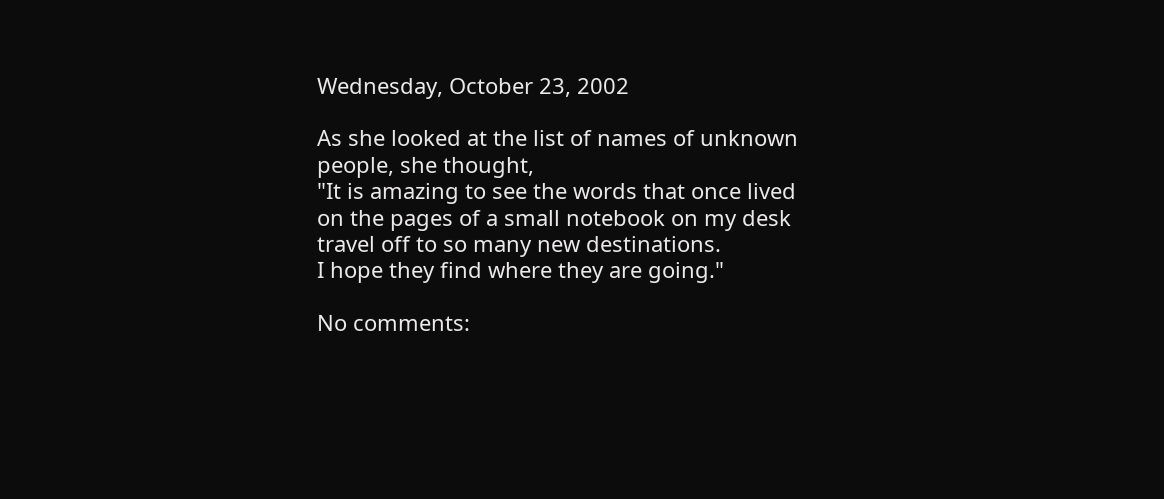Wednesday, October 23, 2002

As she looked at the list of names of unknown people, she thought,
"It is amazing to see the words that once lived on the pages of a small notebook on my desk travel off to so many new destinations.
I hope they find where they are going."

No comments: